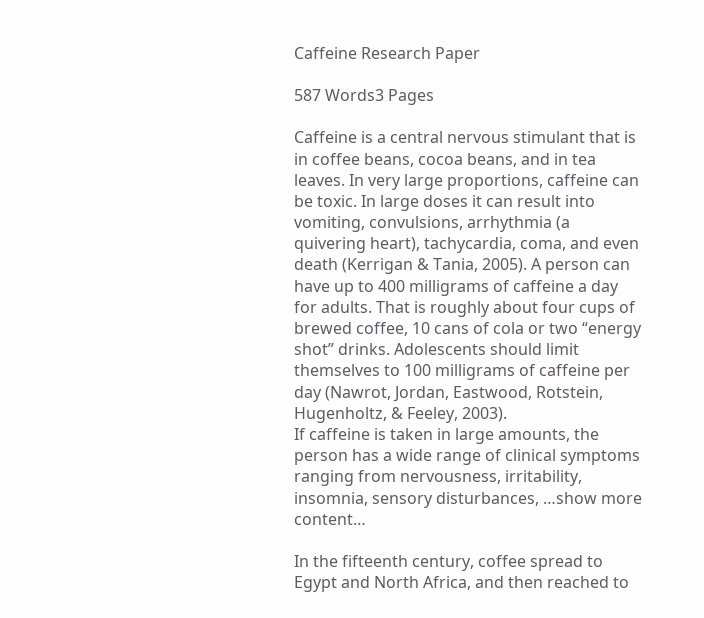Caffeine Research Paper

587 Words3 Pages

Caffeine is a central nervous stimulant that is in coffee beans, cocoa beans, and in tea leaves. In very large proportions, caffeine can be toxic. In large doses it can result into vomiting, convulsions, arrhythmia (a quivering heart), tachycardia, coma, and even death (Kerrigan & Tania, 2005). A person can have up to 400 milligrams of caffeine a day for adults. That is roughly about four cups of brewed coffee, 10 cans of cola or two “energy shot” drinks. Adolescents should limit themselves to 100 milligrams of caffeine per day (Nawrot, Jordan, Eastwood, Rotstein, Hugenholtz, & Feeley, 2003).
If caffeine is taken in large amounts, the person has a wide range of clinical symptoms ranging from nervousness, irritability, insomnia, sensory disturbances, …show more content…

In the fifteenth century, coffee spread to Egypt and North Africa, and then reached to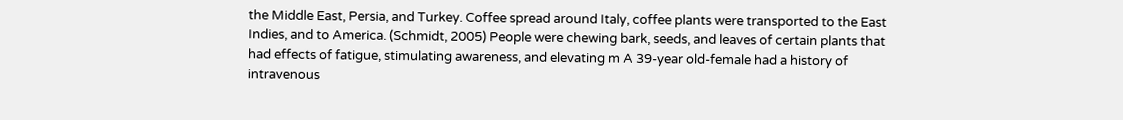the Middle East, Persia, and Turkey. Coffee spread around Italy, coffee plants were transported to the East Indies, and to America. (Schmidt, 2005) People were chewing bark, seeds, and leaves of certain plants that had effects of fatigue, stimulating awareness, and elevating m A 39-year old-female had a history of intravenous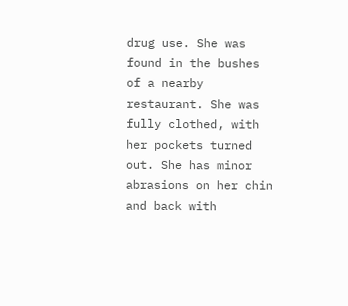drug use. She was found in the bushes of a nearby restaurant. She was fully clothed, with her pockets turned out. She has minor abrasions on her chin and back with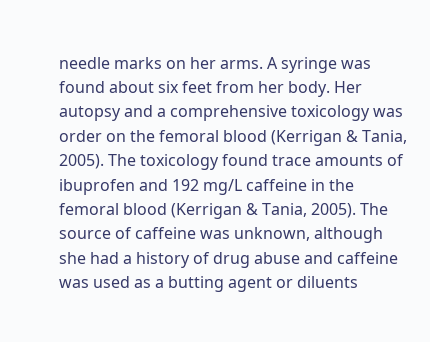needle marks on her arms. A syringe was found about six feet from her body. Her autopsy and a comprehensive toxicology was order on the femoral blood (Kerrigan & Tania, 2005). The toxicology found trace amounts of ibuprofen and 192 mg/L caffeine in the femoral blood (Kerrigan & Tania, 2005). The source of caffeine was unknown, although she had a history of drug abuse and caffeine was used as a butting agent or diluents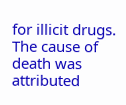for illicit drugs. The cause of death was attributed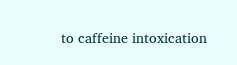to caffeine intoxication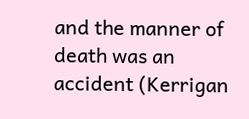and the manner of death was an accident (Kerrigan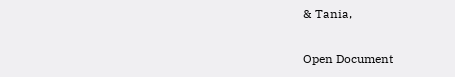& Tania,

Open Document